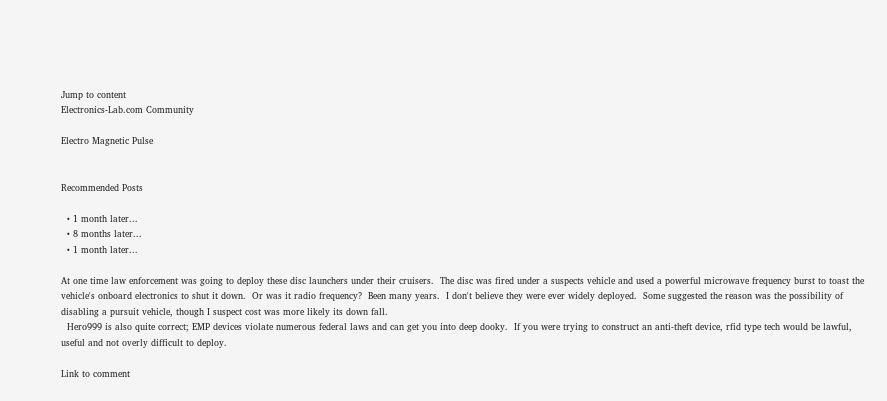Jump to content
Electronics-Lab.com Community

Electro Magnetic Pulse


Recommended Posts

  • 1 month later...
  • 8 months later...
  • 1 month later...

At one time law enforcement was going to deploy these disc launchers under their cruisers.  The disc was fired under a suspects vehicle and used a powerful microwave frequency burst to toast the vehicle's onboard electronics to shut it down.  Or was it radio frequency?  Been many years.  I don't believe they were ever widely deployed.  Some suggested the reason was the possibility of disabling a pursuit vehicle, though I suspect cost was more likely its down fall.
  Hero999 is also quite correct; EMP devices violate numerous federal laws and can get you into deep dooky.  If you were trying to construct an anti-theft device, rfid type tech would be lawful, useful and not overly difficult to deploy.

Link to comment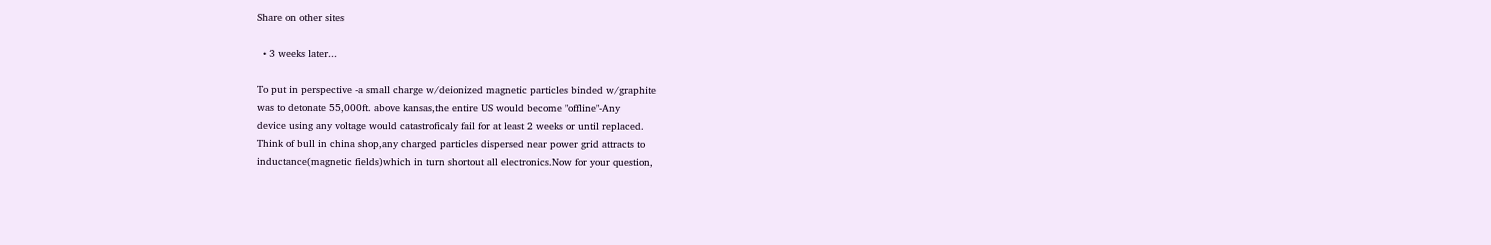Share on other sites

  • 3 weeks later...

To put in perspective -a small charge w/deionized magnetic particles binded w/graphite
was to detonate 55,000ft. above kansas,the entire US would become "offline"-Any
device using any voltage would catastroficaly fail for at least 2 weeks or until replaced.
Think of bull in china shop,any charged particles dispersed near power grid attracts to
inductance(magnetic fields)which in turn shortout all electronics.Now for your question,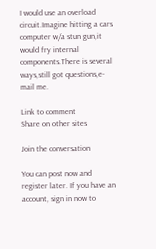I would use an overload circuit.Imagine hitting a cars computer w/a stun gun,it would fry internal components.There is several ways,still got questions,e-mail me.

Link to comment
Share on other sites

Join the conversation

You can post now and register later. If you have an account, sign in now to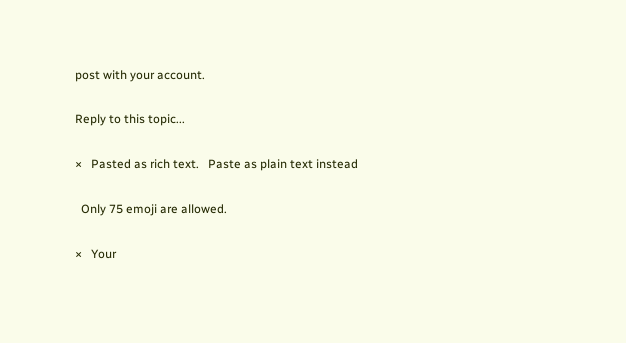post with your account.

Reply to this topic...

×   Pasted as rich text.   Paste as plain text instead

  Only 75 emoji are allowed.

×   Your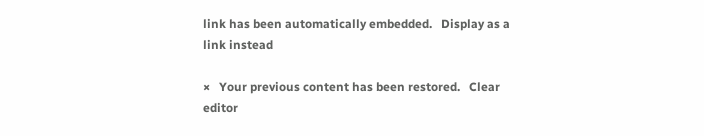link has been automatically embedded.   Display as a link instead

×   Your previous content has been restored.   Clear editor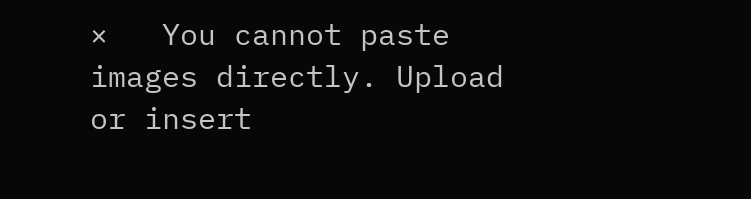×   You cannot paste images directly. Upload or insert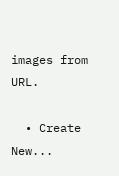images from URL.

  • Create New...